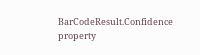BarCodeResult.Confidence property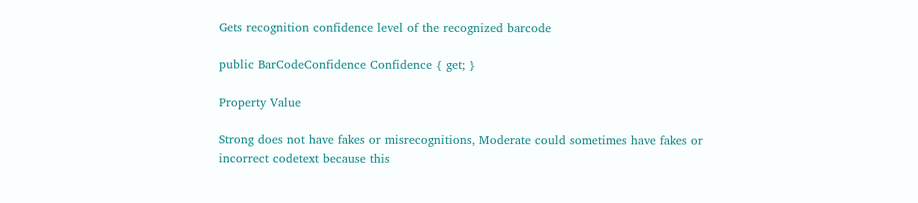Gets recognition confidence level of the recognized barcode

public BarCodeConfidence Confidence { get; }

Property Value

Strong does not have fakes or misrecognitions, Moderate could sometimes have fakes or incorrect codetext because this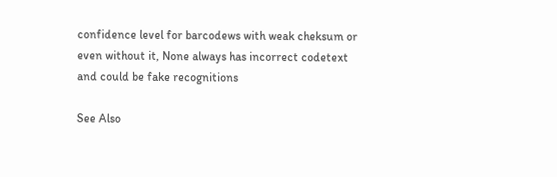confidence level for barcodews with weak cheksum or even without it, None always has incorrect codetext and could be fake recognitions

See Also